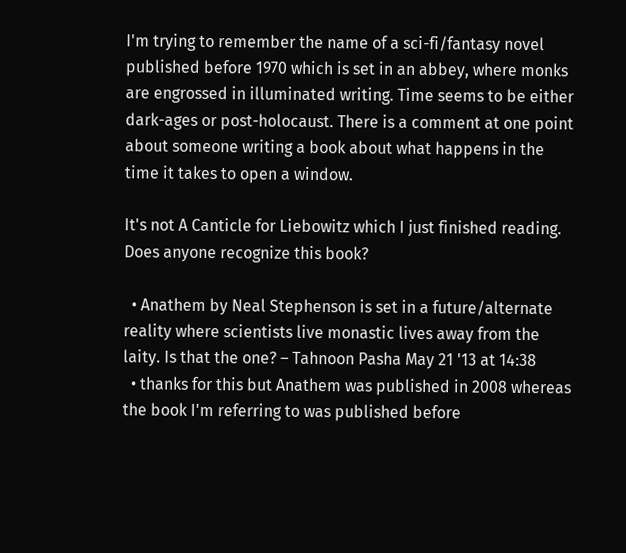I'm trying to remember the name of a sci-fi/fantasy novel published before 1970 which is set in an abbey, where monks are engrossed in illuminated writing. Time seems to be either dark-ages or post-holocaust. There is a comment at one point about someone writing a book about what happens in the time it takes to open a window.

It's not A Canticle for Liebowitz which I just finished reading. Does anyone recognize this book?

  • Anathem by Neal Stephenson is set in a future/alternate reality where scientists live monastic lives away from the laity. Is that the one? – Tahnoon Pasha May 21 '13 at 14:38
  • thanks for this but Anathem was published in 2008 whereas the book I'm referring to was published before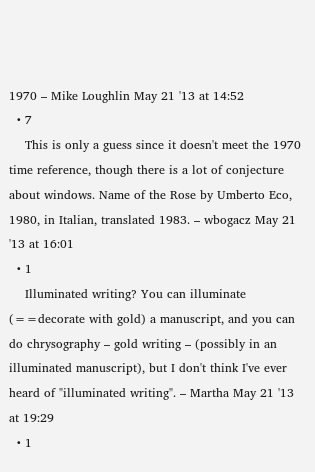1970 – Mike Loughlin May 21 '13 at 14:52
  • 7
    This is only a guess since it doesn't meet the 1970 time reference, though there is a lot of conjecture about windows. Name of the Rose by Umberto Eco, 1980, in Italian, translated 1983. – wbogacz May 21 '13 at 16:01
  • 1
    Illuminated writing? You can illuminate (==decorate with gold) a manuscript, and you can do chrysography – gold writing – (possibly in an illuminated manuscript), but I don't think I've ever heard of "illuminated writing". – Martha May 21 '13 at 19:29
  • 1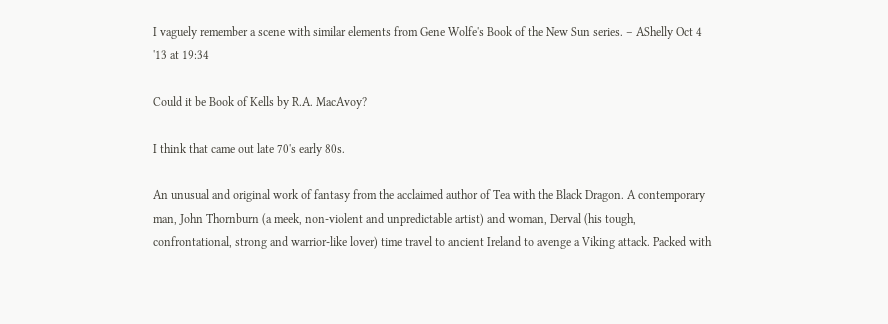I vaguely remember a scene with similar elements from Gene Wolfe's Book of the New Sun series. – AShelly Oct 4 '13 at 19:34

Could it be Book of Kells by R.A. MacAvoy?

I think that came out late 70's early 80s.

An unusual and original work of fantasy from the acclaimed author of Tea with the Black Dragon. A contemporary man, John Thornburn (a meek, non-violent and unpredictable artist) and woman, Derval (his tough, confrontational, strong and warrior-like lover) time travel to ancient Ireland to avenge a Viking attack. Packed with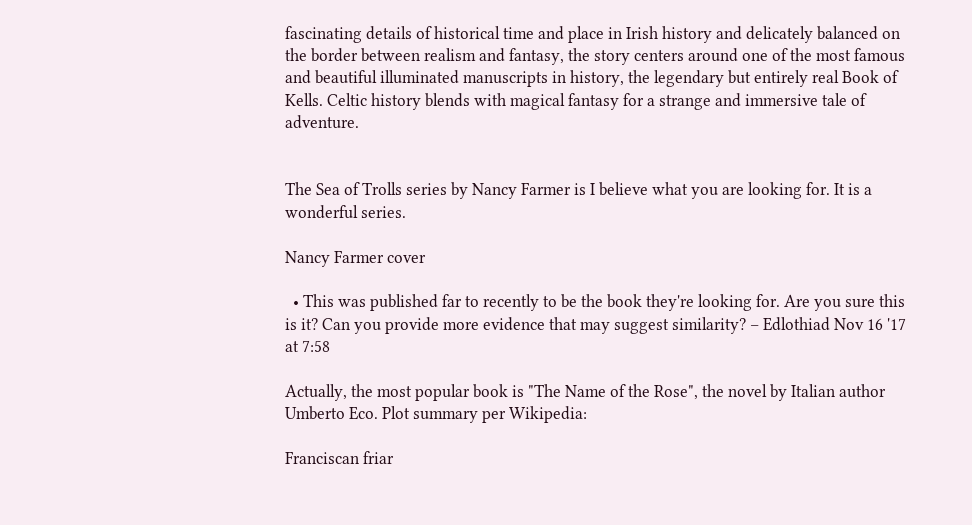fascinating details of historical time and place in Irish history and delicately balanced on the border between realism and fantasy, the story centers around one of the most famous and beautiful illuminated manuscripts in history, the legendary but entirely real Book of Kells. Celtic history blends with magical fantasy for a strange and immersive tale of adventure.


The Sea of Trolls series by Nancy Farmer is I believe what you are looking for. It is a wonderful series.

Nancy Farmer cover

  • This was published far to recently to be the book they're looking for. Are you sure this is it? Can you provide more evidence that may suggest similarity? – Edlothiad Nov 16 '17 at 7:58

Actually, the most popular book is "The Name of the Rose", the novel by Italian author Umberto Eco. Plot summary per Wikipedia:

Franciscan friar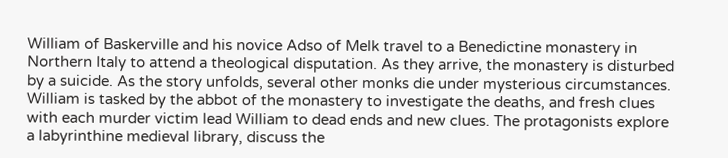William of Baskerville and his novice Adso of Melk travel to a Benedictine monastery in Northern Italy to attend a theological disputation. As they arrive, the monastery is disturbed by a suicide. As the story unfolds, several other monks die under mysterious circumstances. William is tasked by the abbot of the monastery to investigate the deaths, and fresh clues with each murder victim lead William to dead ends and new clues. The protagonists explore a labyrinthine medieval library, discuss the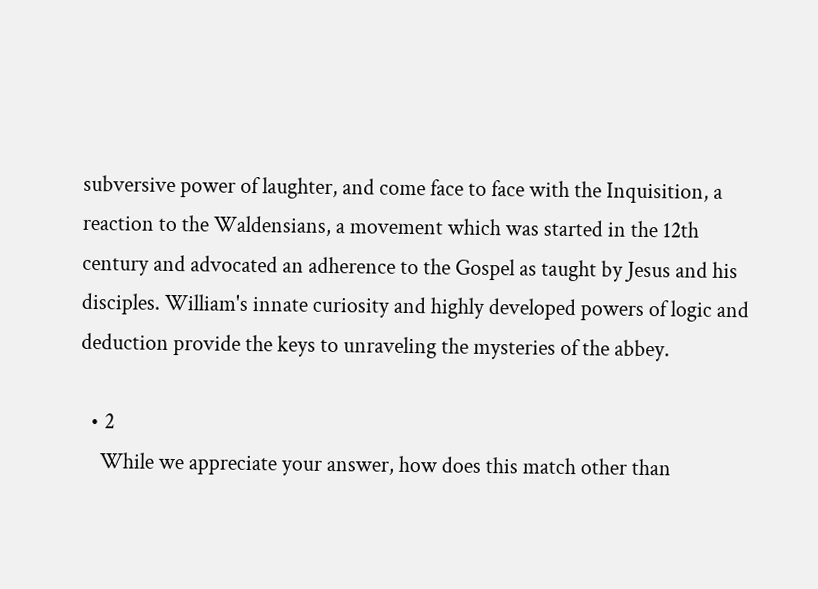subversive power of laughter, and come face to face with the Inquisition, a reaction to the Waldensians, a movement which was started in the 12th century and advocated an adherence to the Gospel as taught by Jesus and his disciples. William's innate curiosity and highly developed powers of logic and deduction provide the keys to unraveling the mysteries of the abbey.

  • 2
    While we appreciate your answer, how does this match other than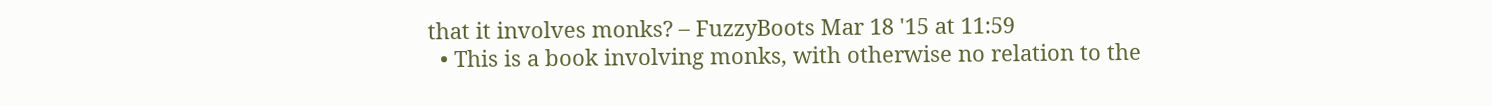that it involves monks? – FuzzyBoots Mar 18 '15 at 11:59
  • This is a book involving monks, with otherwise no relation to the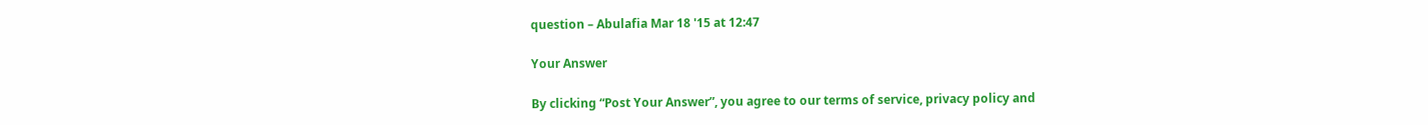question – Abulafia Mar 18 '15 at 12:47

Your Answer

By clicking “Post Your Answer”, you agree to our terms of service, privacy policy and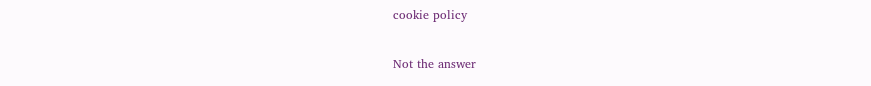cookie policy

Not the answer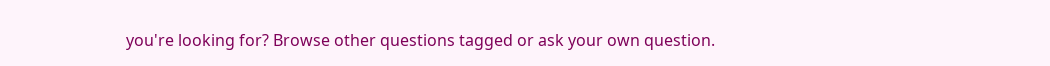you're looking for? Browse other questions tagged or ask your own question.